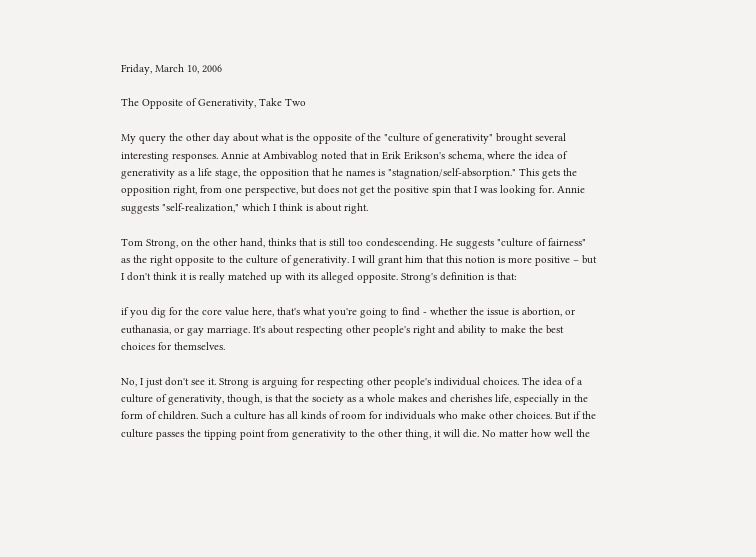Friday, March 10, 2006

The Opposite of Generativity, Take Two

My query the other day about what is the opposite of the "culture of generativity" brought several interesting responses. Annie at Ambivablog noted that in Erik Erikson's schema, where the idea of generativity as a life stage, the opposition that he names is "stagnation/self-absorption." This gets the opposition right, from one perspective, but does not get the positive spin that I was looking for. Annie suggests "self-realization," which I think is about right.

Tom Strong, on the other hand, thinks that is still too condescending. He suggests "culture of fairness" as the right opposite to the culture of generativity. I will grant him that this notion is more positive – but I don't think it is really matched up with its alleged opposite. Strong's definition is that:

if you dig for the core value here, that's what you're going to find - whether the issue is abortion, or euthanasia, or gay marriage. It's about respecting other people's right and ability to make the best choices for themselves.

No, I just don't see it. Strong is arguing for respecting other people's individual choices. The idea of a culture of generativity, though, is that the society as a whole makes and cherishes life, especially in the form of children. Such a culture has all kinds of room for individuals who make other choices. But if the culture passes the tipping point from generativity to the other thing, it will die. No matter how well the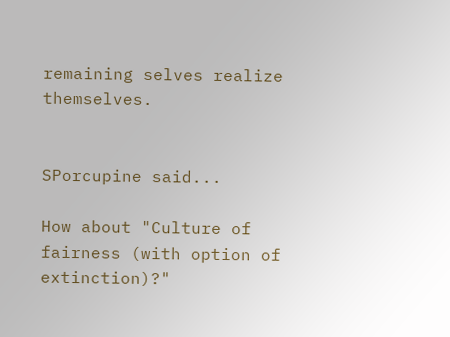remaining selves realize themselves.


SPorcupine said...

How about "Culture of fairness (with option of extinction)?"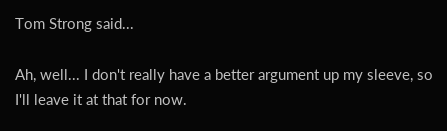Tom Strong said...

Ah, well... I don't really have a better argument up my sleeve, so I'll leave it at that for now.